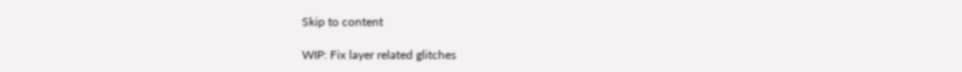Skip to content

WIP: Fix layer related glitches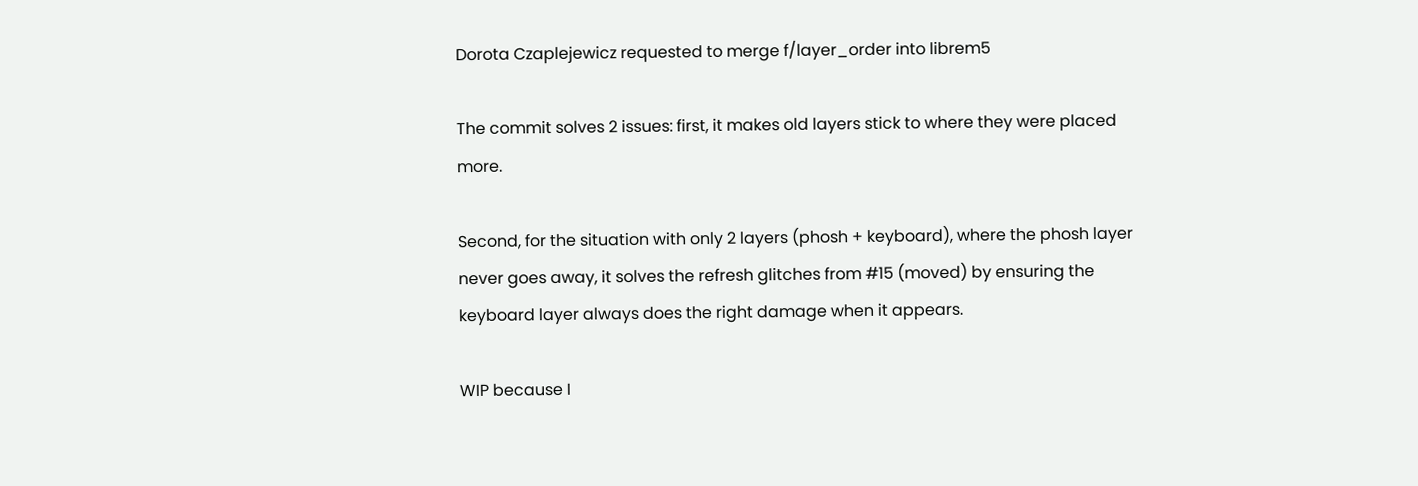Dorota Czaplejewicz requested to merge f/layer_order into librem5

The commit solves 2 issues: first, it makes old layers stick to where they were placed more.

Second, for the situation with only 2 layers (phosh + keyboard), where the phosh layer never goes away, it solves the refresh glitches from #15 (moved) by ensuring the keyboard layer always does the right damage when it appears.

WIP because I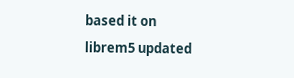based it on librem5 updated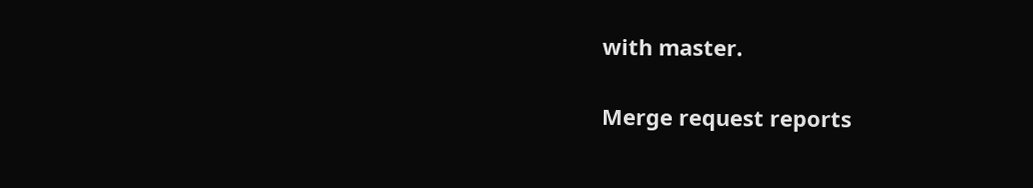with master.

Merge request reports